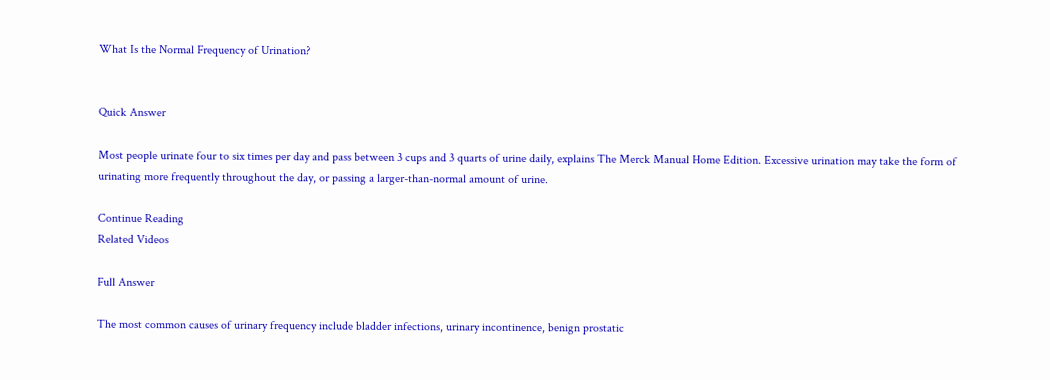What Is the Normal Frequency of Urination?


Quick Answer

Most people urinate four to six times per day and pass between 3 cups and 3 quarts of urine daily, explains The Merck Manual Home Edition. Excessive urination may take the form of urinating more frequently throughout the day, or passing a larger-than-normal amount of urine.

Continue Reading
Related Videos

Full Answer

The most common causes of urinary frequency include bladder infections, urinary incontinence, benign prostatic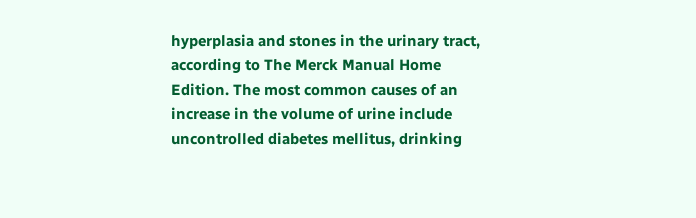hyperplasia and stones in the urinary tract, according to The Merck Manual Home Edition. The most common causes of an increase in the volume of urine include uncontrolled diabetes mellitus, drinking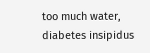too much water, diabetes insipidus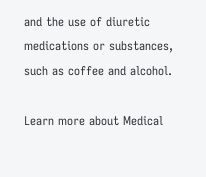and the use of diuretic medications or substances, such as coffee and alcohol.

Learn more about Medical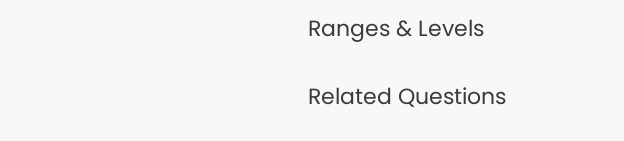Ranges & Levels

Related Questions